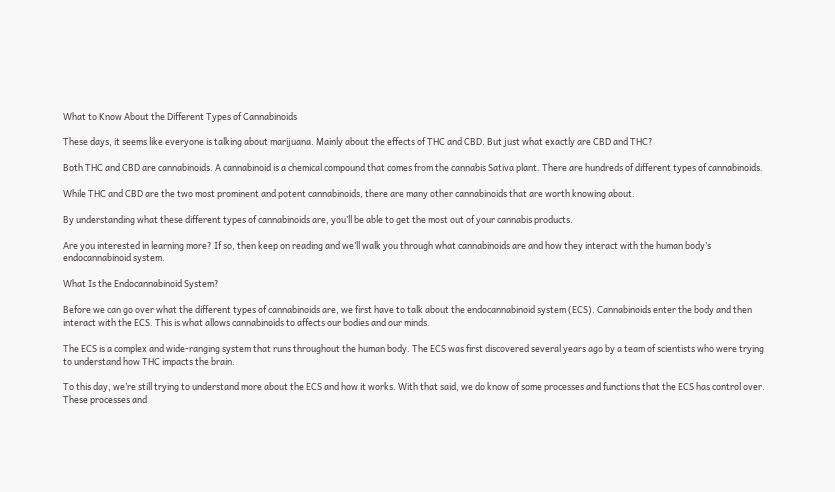What to Know About the Different Types of Cannabinoids

These days, it seems like everyone is talking about marijuana. Mainly about the effects of THC and CBD. But just what exactly are CBD and THC?

Both THC and CBD are cannabinoids. A cannabinoid is a chemical compound that comes from the cannabis Sativa plant. There are hundreds of different types of cannabinoids.

While THC and CBD are the two most prominent and potent cannabinoids, there are many other cannabinoids that are worth knowing about.

By understanding what these different types of cannabinoids are, you’ll be able to get the most out of your cannabis products.

Are you interested in learning more? If so, then keep on reading and we’ll walk you through what cannabinoids are and how they interact with the human body’s endocannabinoid system.

What Is the Endocannabinoid System?

Before we can go over what the different types of cannabinoids are, we first have to talk about the endocannabinoid system (ECS). Cannabinoids enter the body and then interact with the ECS. This is what allows cannabinoids to affects our bodies and our minds.

The ECS is a complex and wide-ranging system that runs throughout the human body. The ECS was first discovered several years ago by a team of scientists who were trying to understand how THC impacts the brain.

To this day, we’re still trying to understand more about the ECS and how it works. With that said, we do know of some processes and functions that the ECS has control over. These processes and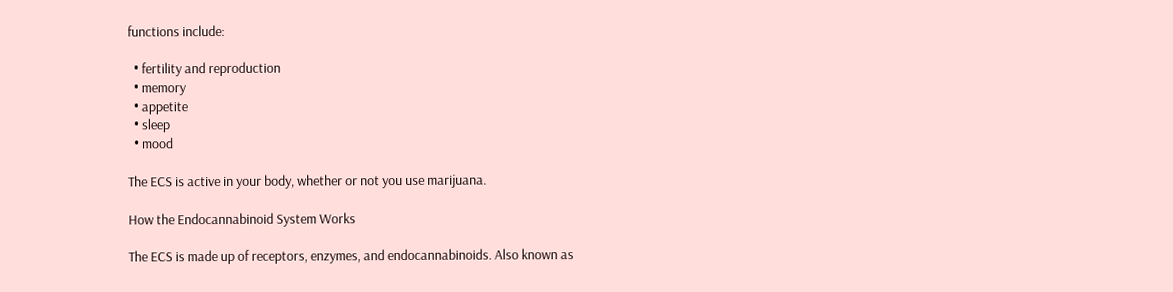functions include:

  • fertility and reproduction
  • memory
  • appetite
  • sleep
  • mood

The ECS is active in your body, whether or not you use marijuana.

How the Endocannabinoid System Works

The ECS is made up of receptors, enzymes, and endocannabinoids. Also known as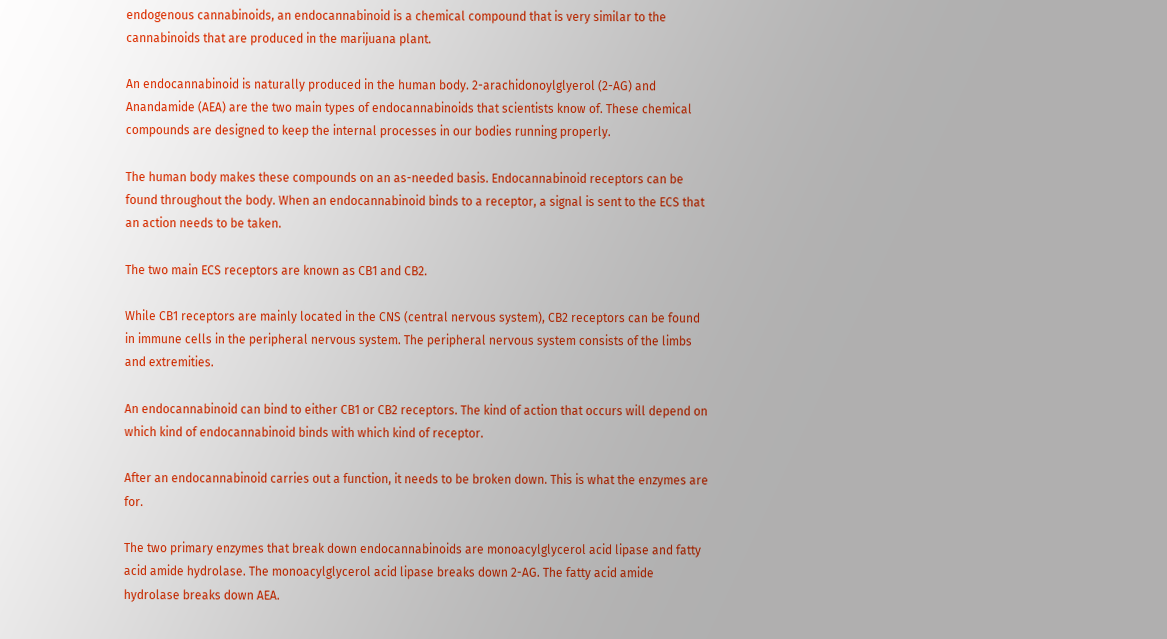endogenous cannabinoids, an endocannabinoid is a chemical compound that is very similar to the cannabinoids that are produced in the marijuana plant.

An endocannabinoid is naturally produced in the human body. 2-arachidonoylglyerol (2-AG) and Anandamide (AEA) are the two main types of endocannabinoids that scientists know of. These chemical compounds are designed to keep the internal processes in our bodies running properly.

The human body makes these compounds on an as-needed basis. Endocannabinoid receptors can be found throughout the body. When an endocannabinoid binds to a receptor, a signal is sent to the ECS that an action needs to be taken.

The two main ECS receptors are known as CB1 and CB2.

While CB1 receptors are mainly located in the CNS (central nervous system), CB2 receptors can be found in immune cells in the peripheral nervous system. The peripheral nervous system consists of the limbs and extremities.

An endocannabinoid can bind to either CB1 or CB2 receptors. The kind of action that occurs will depend on which kind of endocannabinoid binds with which kind of receptor.

After an endocannabinoid carries out a function, it needs to be broken down. This is what the enzymes are for.

The two primary enzymes that break down endocannabinoids are monoacylglycerol acid lipase and fatty acid amide hydrolase. The monoacylglycerol acid lipase breaks down 2-AG. The fatty acid amide hydrolase breaks down AEA.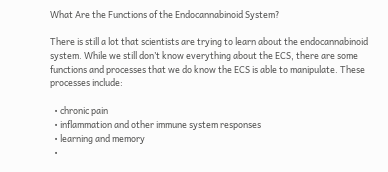What Are the Functions of the Endocannabinoid System?

There is still a lot that scientists are trying to learn about the endocannabinoid system. While we still don’t know everything about the ECS, there are some functions and processes that we do know the ECS is able to manipulate. These processes include:

  • chronic pain
  • inflammation and other immune system responses
  • learning and memory
  •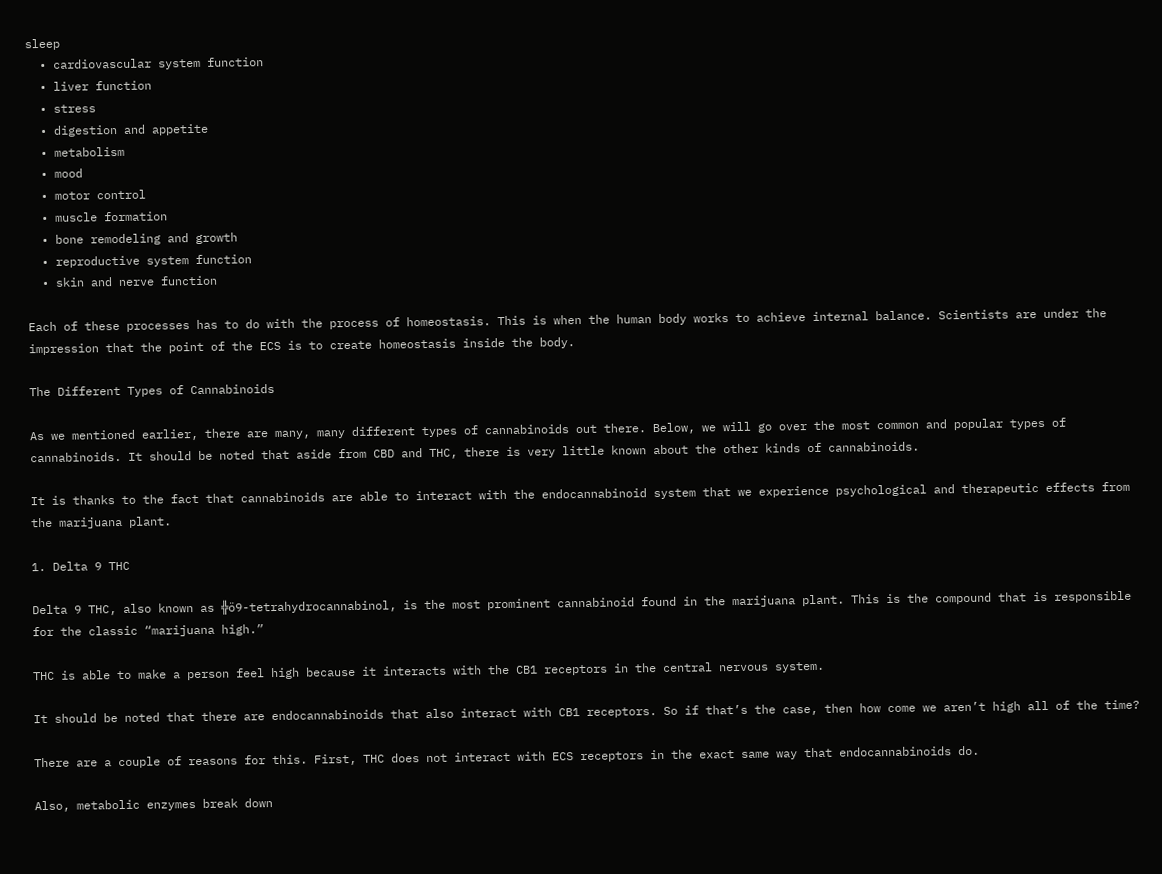sleep
  • cardiovascular system function
  • liver function
  • stress
  • digestion and appetite
  • metabolism
  • mood
  • motor control
  • muscle formation
  • bone remodeling and growth
  • reproductive system function
  • skin and nerve function

Each of these processes has to do with the process of homeostasis. This is when the human body works to achieve internal balance. Scientists are under the impression that the point of the ECS is to create homeostasis inside the body.

The Different Types of Cannabinoids

As we mentioned earlier, there are many, many different types of cannabinoids out there. Below, we will go over the most common and popular types of cannabinoids. It should be noted that aside from CBD and THC, there is very little known about the other kinds of cannabinoids.

It is thanks to the fact that cannabinoids are able to interact with the endocannabinoid system that we experience psychological and therapeutic effects from the marijuana plant.

1. Delta 9 THC

Delta 9 THC, also known as ╬ö9-tetrahydrocannabinol, is the most prominent cannabinoid found in the marijuana plant. This is the compound that is responsible for the classic “marijuana high.”

THC is able to make a person feel high because it interacts with the CB1 receptors in the central nervous system.

It should be noted that there are endocannabinoids that also interact with CB1 receptors. So if that’s the case, then how come we aren’t high all of the time?

There are a couple of reasons for this. First, THC does not interact with ECS receptors in the exact same way that endocannabinoids do.

Also, metabolic enzymes break down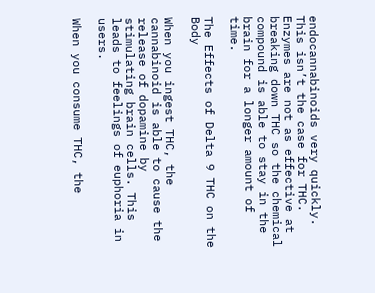endocannabinoids very quickly. This isn’t the case for THC. Enzymes are not as effective at breaking down THC so the chemical compound is able to stay in the brain for a longer amount of time.

The Effects of Delta 9 THC on the Body

When you ingest THC, the cannabinoid is able to cause the release of dopamine by stimulating brain cells. This leads to feelings of euphoria in users.

When you consume THC, the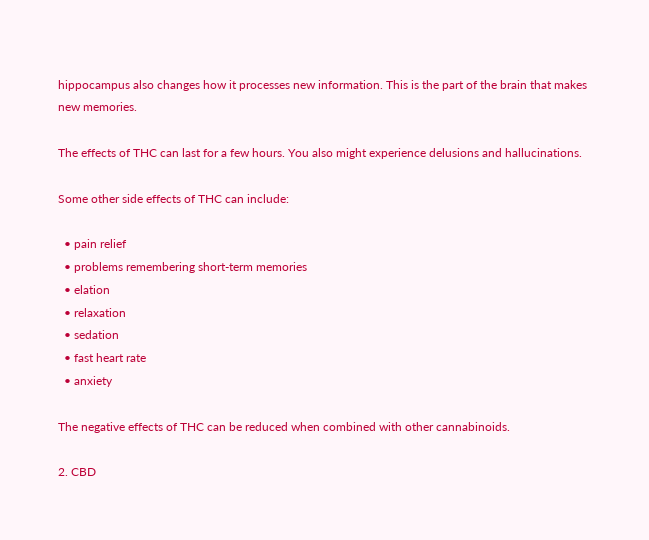hippocampus also changes how it processes new information. This is the part of the brain that makes new memories.

The effects of THC can last for a few hours. You also might experience delusions and hallucinations.

Some other side effects of THC can include:

  • pain relief
  • problems remembering short-term memories
  • elation
  • relaxation
  • sedation
  • fast heart rate
  • anxiety

The negative effects of THC can be reduced when combined with other cannabinoids.

2. CBD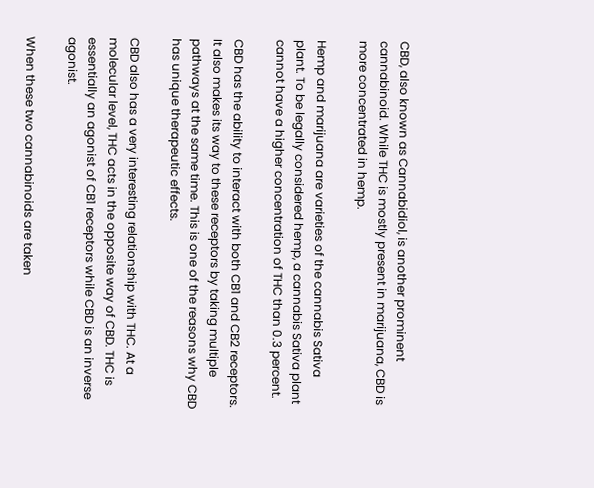CBD, also known as Cannabidiol, is another prominent cannabinoid. While THC is mostly present in marijuana, CBD is more concentrated in hemp.

Hemp and marijuana are varieties of the cannabis Sativa plant. To be legally considered hemp, a cannabis Sativa plant cannot have a higher concentration of THC than 0.3 percent.

CBD has the ability to interact with both CB1 and CB2 receptors. It also makes its way to these receptors by taking multiple pathways at the same time. This is one of the reasons why CBD has unique therapeutic effects.

CBD also has a very interesting relationship with THC. At a molecular level, THC acts in the opposite way of CBD. THC is essentially an agonist of CB1 receptors while CBD is an inverse agonist.

When these two cannabinoids are taken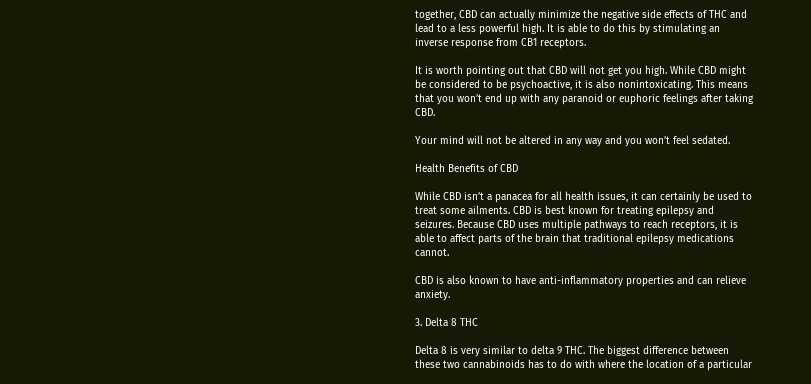together, CBD can actually minimize the negative side effects of THC and lead to a less powerful high. It is able to do this by stimulating an inverse response from CB1 receptors.

It is worth pointing out that CBD will not get you high. While CBD might be considered to be psychoactive, it is also nonintoxicating. This means that you won’t end up with any paranoid or euphoric feelings after taking CBD.

Your mind will not be altered in any way and you won’t feel sedated.

Health Benefits of CBD

While CBD isn’t a panacea for all health issues, it can certainly be used to treat some ailments. CBD is best known for treating epilepsy and seizures. Because CBD uses multiple pathways to reach receptors, it is able to affect parts of the brain that traditional epilepsy medications cannot.

CBD is also known to have anti-inflammatory properties and can relieve anxiety.

3. Delta 8 THC

Delta 8 is very similar to delta 9 THC. The biggest difference between these two cannabinoids has to do with where the location of a particular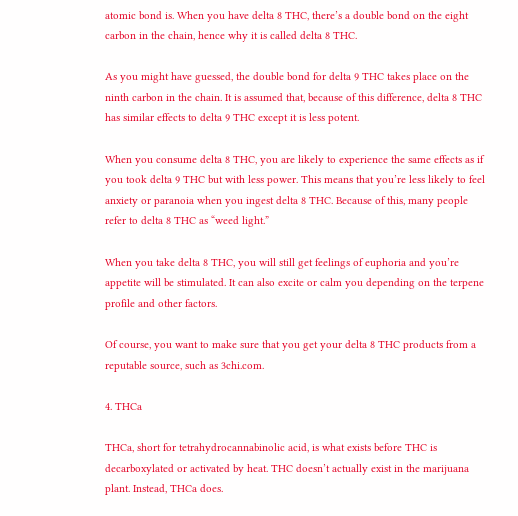atomic bond is. When you have delta 8 THC, there’s a double bond on the eight carbon in the chain, hence why it is called delta 8 THC.

As you might have guessed, the double bond for delta 9 THC takes place on the ninth carbon in the chain. It is assumed that, because of this difference, delta 8 THC has similar effects to delta 9 THC except it is less potent.

When you consume delta 8 THC, you are likely to experience the same effects as if you took delta 9 THC but with less power. This means that you’re less likely to feel anxiety or paranoia when you ingest delta 8 THC. Because of this, many people refer to delta 8 THC as “weed light.”

When you take delta 8 THC, you will still get feelings of euphoria and you’re appetite will be stimulated. It can also excite or calm you depending on the terpene profile and other factors.

Of course, you want to make sure that you get your delta 8 THC products from a reputable source, such as 3chi.com.

4. THCa

THCa, short for tetrahydrocannabinolic acid, is what exists before THC is decarboxylated or activated by heat. THC doesn’t actually exist in the marijuana plant. Instead, THCa does.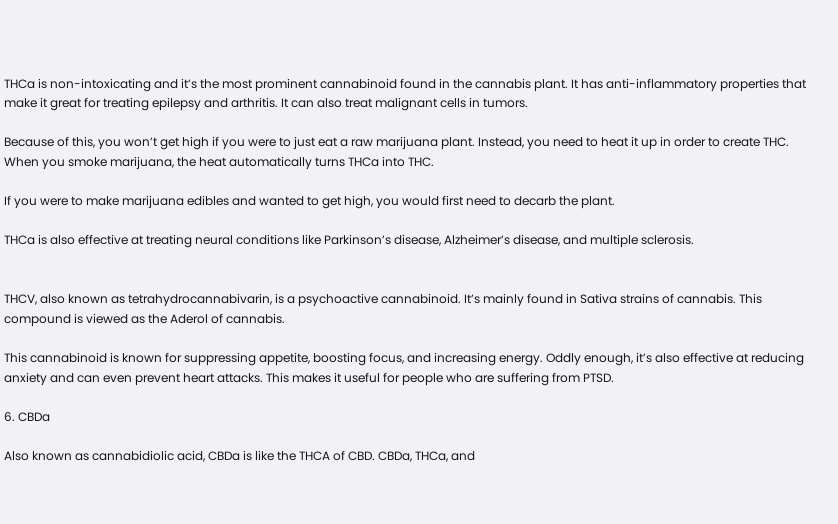THCa is non-intoxicating and it’s the most prominent cannabinoid found in the cannabis plant. It has anti-inflammatory properties that make it great for treating epilepsy and arthritis. It can also treat malignant cells in tumors.

Because of this, you won’t get high if you were to just eat a raw marijuana plant. Instead, you need to heat it up in order to create THC. When you smoke marijuana, the heat automatically turns THCa into THC.

If you were to make marijuana edibles and wanted to get high, you would first need to decarb the plant.

THCa is also effective at treating neural conditions like Parkinson’s disease, Alzheimer’s disease, and multiple sclerosis.


THCV, also known as tetrahydrocannabivarin, is a psychoactive cannabinoid. It’s mainly found in Sativa strains of cannabis. This compound is viewed as the Aderol of cannabis.

This cannabinoid is known for suppressing appetite, boosting focus, and increasing energy. Oddly enough, it’s also effective at reducing anxiety and can even prevent heart attacks. This makes it useful for people who are suffering from PTSD.

6. CBDa

Also known as cannabidiolic acid, CBDa is like the THCA of CBD. CBDa, THCa, and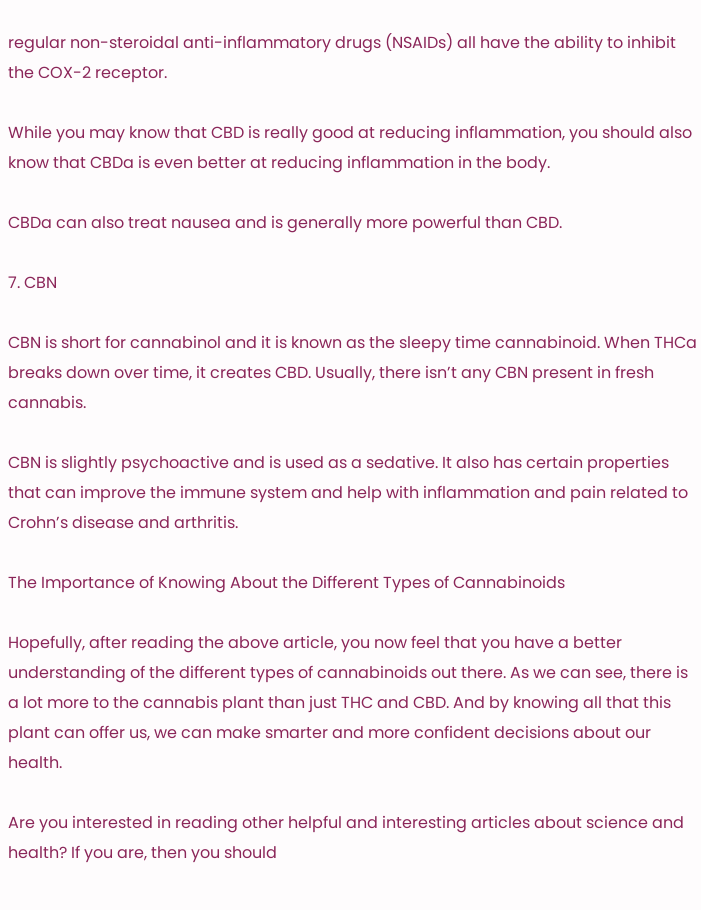regular non-steroidal anti-inflammatory drugs (NSAIDs) all have the ability to inhibit the COX-2 receptor.

While you may know that CBD is really good at reducing inflammation, you should also know that CBDa is even better at reducing inflammation in the body.

CBDa can also treat nausea and is generally more powerful than CBD.

7. CBN

CBN is short for cannabinol and it is known as the sleepy time cannabinoid. When THCa breaks down over time, it creates CBD. Usually, there isn’t any CBN present in fresh cannabis.

CBN is slightly psychoactive and is used as a sedative. It also has certain properties that can improve the immune system and help with inflammation and pain related to Crohn’s disease and arthritis.

The Importance of Knowing About the Different Types of Cannabinoids

Hopefully, after reading the above article, you now feel that you have a better understanding of the different types of cannabinoids out there. As we can see, there is a lot more to the cannabis plant than just THC and CBD. And by knowing all that this plant can offer us, we can make smarter and more confident decisions about our health.

Are you interested in reading other helpful and interesting articles about science and health? If you are, then you should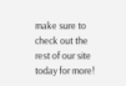make sure to check out the rest of our site today for more!